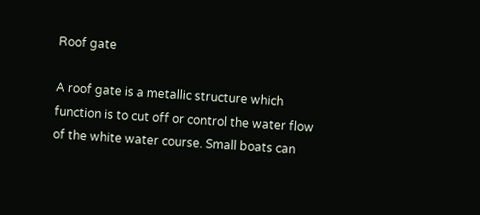Roof gate

A roof gate is a metallic structure which function is to cut off or control the water flow of the white water course. Small boats can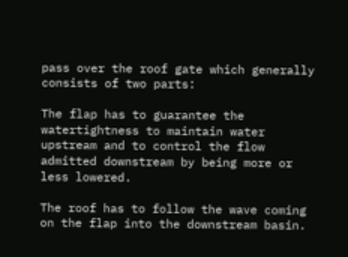pass over the roof gate which generally consists of two parts:

The flap has to guarantee the watertightness to maintain water upstream and to control the flow admitted downstream by being more or less lowered.

The roof has to follow the wave coming on the flap into the downstream basin.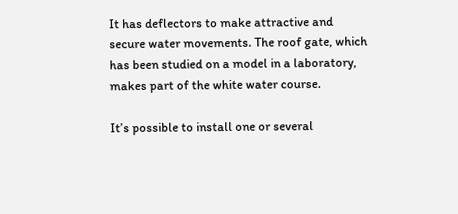It has deflectors to make attractive and secure water movements. The roof gate, which has been studied on a model in a laboratory, makes part of the white water course.

It’s possible to install one or several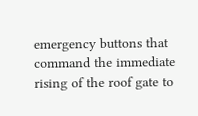emergency buttons that command the immediate rising of the roof gate to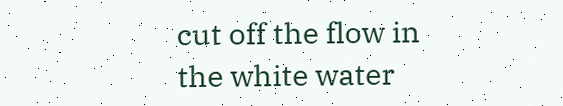cut off the flow in the white water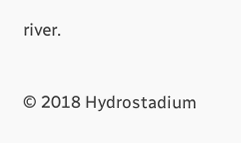river.


© 2018 Hydrostadium